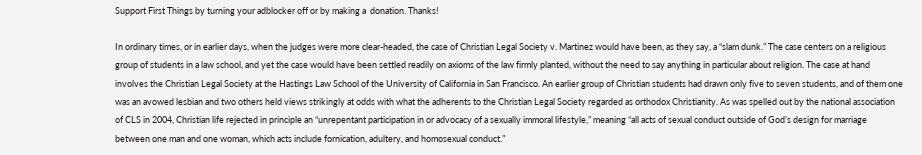Support First Things by turning your adblocker off or by making a  donation. Thanks!

In ordinary times, or in earlier days, when the judges were more clear-headed, the case of Christian Legal Society v. Martinez would have been, as they say, a “slam dunk.” The case centers on a religious group of students in a law school, and yet the case would have been settled readily on axioms of the law firmly planted, without the need to say anything in particular about religion. The case at hand involves the Christian Legal Society at the Hastings Law School of the University of California in San Francisco. An earlier group of Christian students had drawn only five to seven students, and of them one was an avowed lesbian and two others held views strikingly at odds with what the adherents to the Christian Legal Society regarded as orthodox Christianity. As was spelled out by the national association of CLS in 2004, Christian life rejected in principle an “unrepentant participation in or advocacy of a sexually immoral lifestyle,” meaning “all acts of sexual conduct outside of God’s design for marriage between one man and one woman, which acts include fornication, adultery, and homosexual conduct.”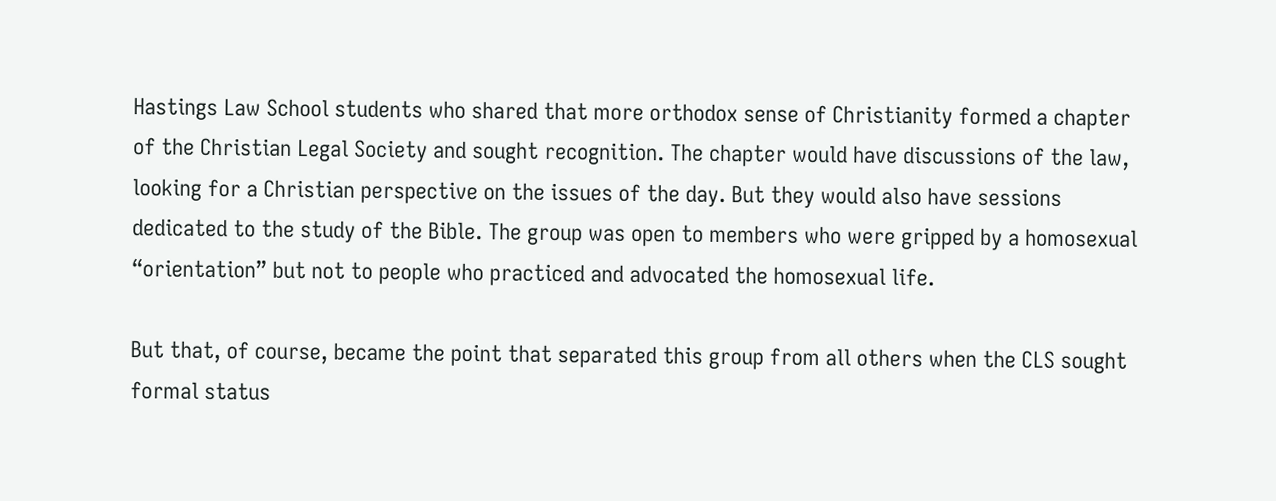Hastings Law School students who shared that more orthodox sense of Christianity formed a chapter of the Christian Legal Society and sought recognition. The chapter would have discussions of the law, looking for a Christian perspective on the issues of the day. But they would also have sessions dedicated to the study of the Bible. The group was open to members who were gripped by a homosexual “orientation” but not to people who practiced and advocated the homosexual life.

But that, of course, became the point that separated this group from all others when the CLS sought formal status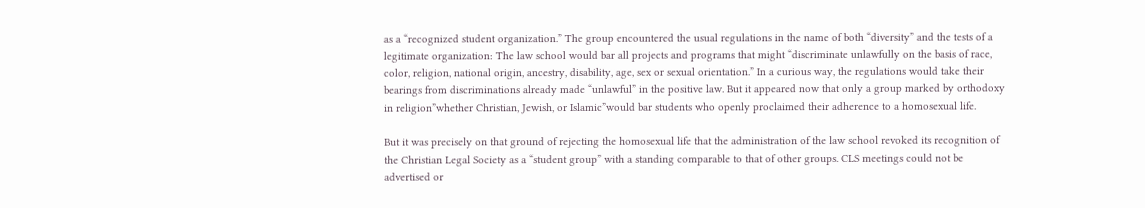as a “recognized student organization.” The group encountered the usual regulations in the name of both “diversity” and the tests of a legitimate organization: The law school would bar all projects and programs that might “discriminate unlawfully on the basis of race, color, religion, national origin, ancestry, disability, age, sex or sexual orientation.” In a curious way, the regulations would take their bearings from discriminations already made “unlawful” in the positive law. But it appeared now that only a group marked by orthodoxy in religion”whether Christian, Jewish, or Islamic”would bar students who openly proclaimed their adherence to a homosexual life.

But it was precisely on that ground of rejecting the homosexual life that the administration of the law school revoked its recognition of the Christian Legal Society as a “student group” with a standing comparable to that of other groups. CLS meetings could not be advertised or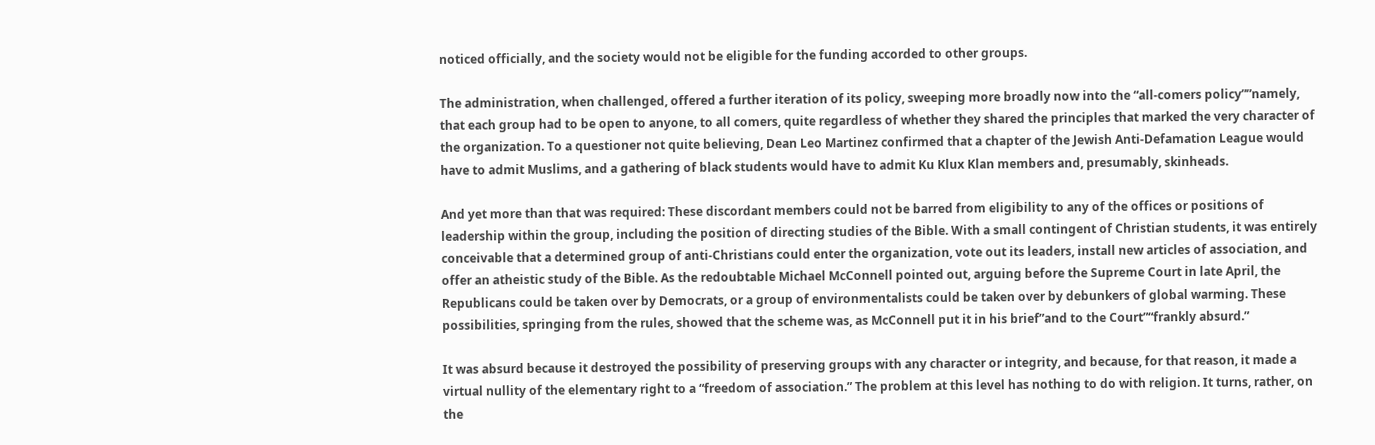noticed officially, and the society would not be eligible for the funding accorded to other groups.

The administration, when challenged, offered a further iteration of its policy, sweeping more broadly now into the “all-comers policy””namely, that each group had to be open to anyone, to all comers, quite regardless of whether they shared the principles that marked the very character of the organization. To a questioner not quite believing, Dean Leo Martinez confirmed that a chapter of the Jewish Anti-Defamation League would have to admit Muslims, and a gathering of black students would have to admit Ku Klux Klan members and, presumably, skinheads.

And yet more than that was required: These discordant members could not be barred from eligibility to any of the offices or positions of leadership within the group, including the position of directing studies of the Bible. With a small contingent of Christian students, it was entirely conceivable that a determined group of anti-Christians could enter the organization, vote out its leaders, install new articles of association, and offer an atheistic study of the Bible. As the redoubtable Michael McConnell pointed out, arguing before the Supreme Court in late April, the Republicans could be taken over by Democrats, or a group of environmentalists could be taken over by debunkers of global warming. These possibilities, springing from the rules, showed that the scheme was, as McConnell put it in his brief”and to the Court”“frankly absurd.”

It was absurd because it destroyed the possibility of preserving groups with any character or integrity, and because, for that reason, it made a virtual nullity of the elementary right to a “freedom of association.” The problem at this level has nothing to do with religion. It turns, rather, on the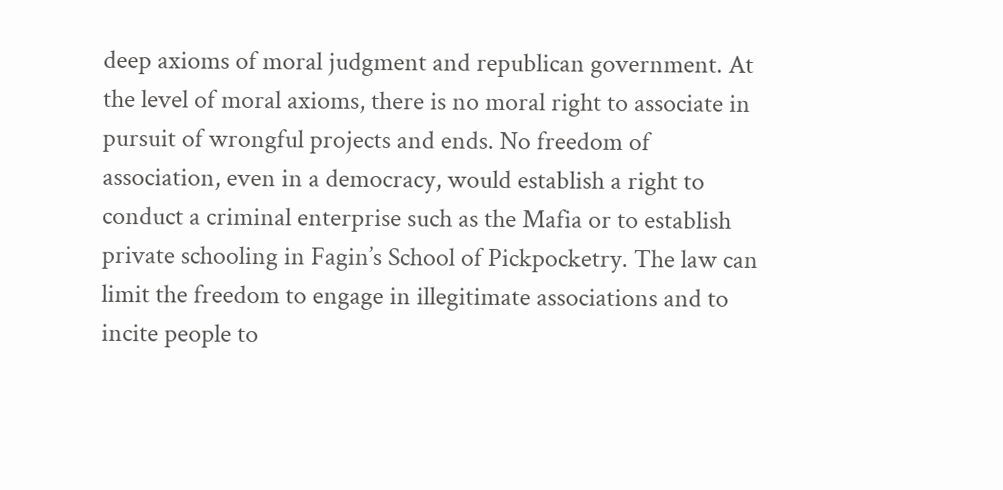deep axioms of moral judgment and republican government. At the level of moral axioms, there is no moral right to associate in pursuit of wrongful projects and ends. No freedom of association, even in a democracy, would establish a right to conduct a criminal enterprise such as the Mafia or to establish private schooling in Fagin’s School of Pickpocketry. The law can limit the freedom to engage in illegitimate associations and to incite people to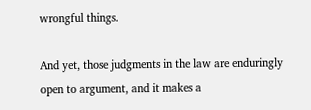wrongful things.

And yet, those judgments in the law are enduringly open to argument, and it makes a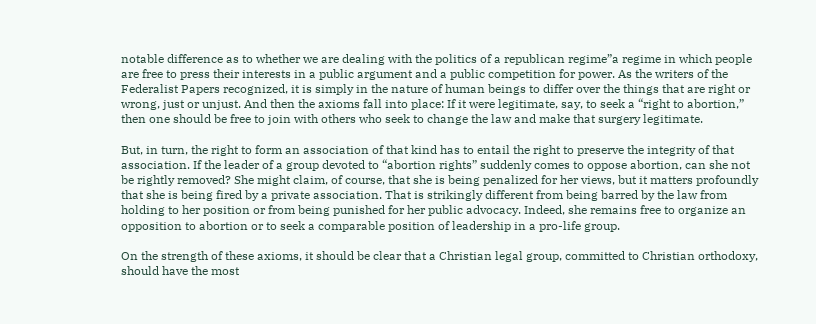notable difference as to whether we are dealing with the politics of a republican regime”a regime in which people are free to press their interests in a public argument and a public competition for power. As the writers of the Federalist Papers recognized, it is simply in the nature of human beings to differ over the things that are right or wrong, just or unjust. And then the axioms fall into place: If it were legitimate, say, to seek a “right to abortion,” then one should be free to join with others who seek to change the law and make that surgery legitimate.

But, in turn, the right to form an association of that kind has to entail the right to preserve the integrity of that association. If the leader of a group devoted to “abortion rights” suddenly comes to oppose abortion, can she not be rightly removed? She might claim, of course, that she is being penalized for her views, but it matters profoundly that she is being fired by a private association. That is strikingly different from being barred by the law from holding to her position or from being punished for her public advocacy. Indeed, she remains free to organize an opposition to abortion or to seek a comparable position of leadership in a pro-life group.

On the strength of these axioms, it should be clear that a Christian legal group, committed to Christian orthodoxy, should have the most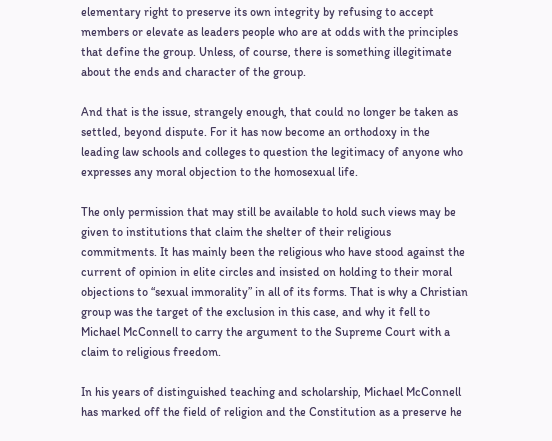elementary right to preserve its own integrity by refusing to accept members or elevate as leaders people who are at odds with the principles that define the group. Unless, of course, there is something illegitimate about the ends and character of the group.

And that is the issue, strangely enough, that could no longer be taken as settled, beyond dispute. For it has now become an orthodoxy in the leading law schools and colleges to question the legitimacy of anyone who expresses any moral objection to the homosexual life.

The only permission that may still be available to hold such views may be given to institutions that claim the shelter of their religious commitments. It has mainly been the religious who have stood against the current of opinion in elite circles and insisted on holding to their moral objections to “sexual immorality” in all of its forms. That is why a Christian group was the target of the exclusion in this case, and why it fell to Michael McConnell to carry the argument to the Supreme Court with a claim to religious freedom.

In his years of distinguished teaching and scholarship, Michael McConnell has marked off the field of religion and the Constitution as a preserve he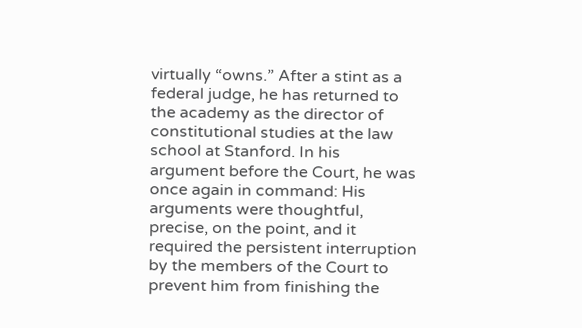virtually “owns.” After a stint as a federal judge, he has returned to the academy as the director of constitutional studies at the law school at Stanford. In his argument before the Court, he was once again in command: His arguments were thoughtful, precise, on the point, and it required the persistent interruption by the members of the Court to prevent him from finishing the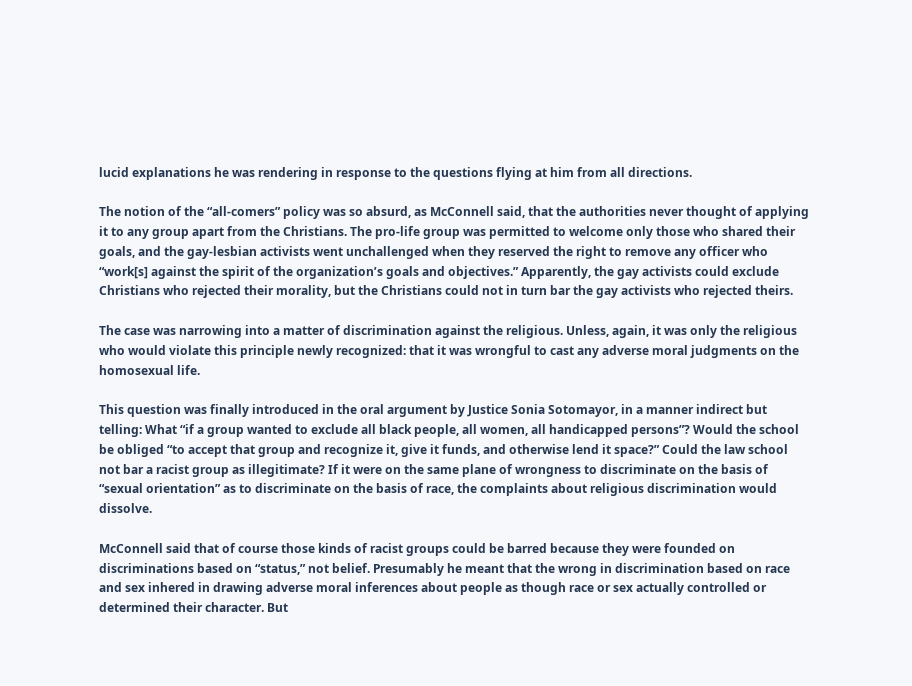lucid explanations he was rendering in response to the questions flying at him from all directions.

The notion of the “all-comers” policy was so absurd, as McConnell said, that the authorities never thought of applying it to any group apart from the Christians. The pro-life group was permitted to welcome only those who shared their goals, and the gay-lesbian activists went unchallenged when they reserved the right to remove any officer who “work[s] against the spirit of the organization’s goals and objectives.” Apparently, the gay activists could exclude Christians who rejected their morality, but the Christians could not in turn bar the gay activists who rejected theirs.

The case was narrowing into a matter of discrimination against the religious. Unless, again, it was only the religious who would violate this principle newly recognized: that it was wrongful to cast any adverse moral judgments on the homosexual life.

This question was finally introduced in the oral argument by Justice Sonia Sotomayor, in a manner indirect but telling: What “if a group wanted to exclude all black people, all women, all handicapped persons”? Would the school be obliged “to accept that group and recognize it, give it funds, and otherwise lend it space?” Could the law school not bar a racist group as illegitimate? If it were on the same plane of wrongness to discriminate on the basis of “sexual orientation” as to discriminate on the basis of race, the complaints about religious discrimination would dissolve.

McConnell said that of course those kinds of racist groups could be barred because they were founded on discriminations based on “status,” not belief. Presumably he meant that the wrong in discrimination based on race and sex inhered in drawing adverse moral inferences about people as though race or sex actually controlled or determined their character. But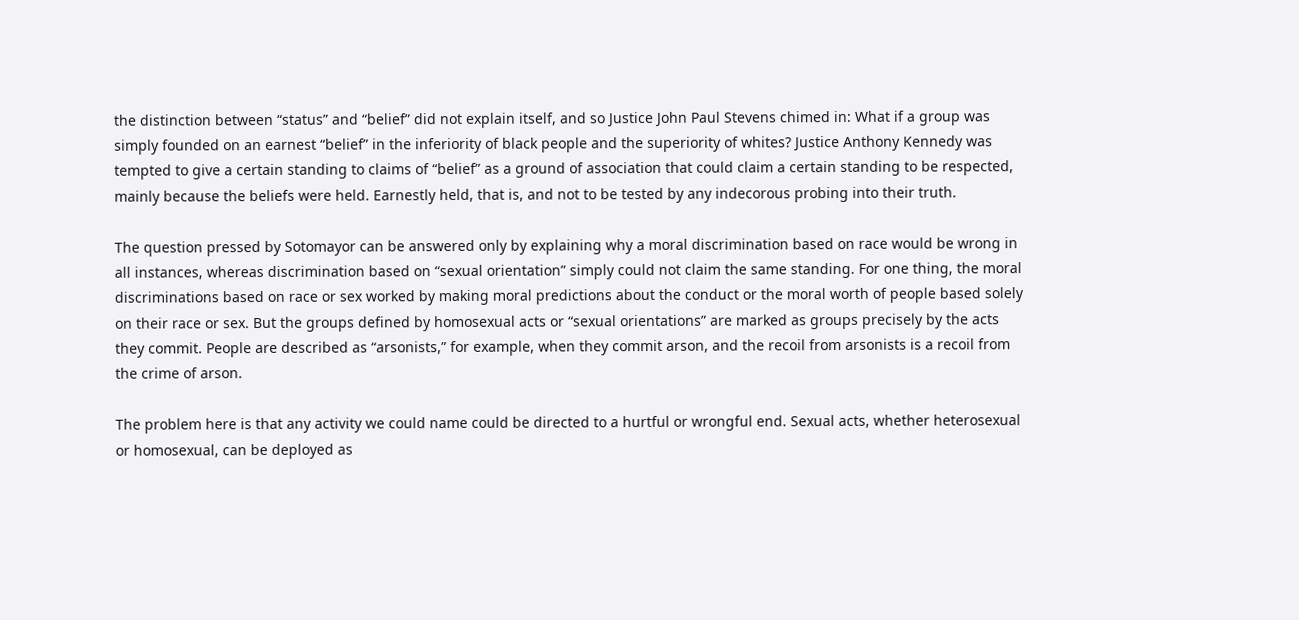the distinction between “status” and “belief” did not explain itself, and so Justice John Paul Stevens chimed in: What if a group was simply founded on an earnest “belief” in the inferiority of black people and the superiority of whites? Justice Anthony Kennedy was tempted to give a certain standing to claims of “belief” as a ground of association that could claim a certain standing to be respected, mainly because the beliefs were held. Earnestly held, that is, and not to be tested by any indecorous probing into their truth.

The question pressed by Sotomayor can be answered only by explaining why a moral discrimination based on race would be wrong in all instances, whereas discrimination based on “sexual orientation” simply could not claim the same standing. For one thing, the moral discriminations based on race or sex worked by making moral predictions about the conduct or the moral worth of people based solely on their race or sex. But the groups defined by homosexual acts or “sexual orientations” are marked as groups precisely by the acts they commit. People are described as “arsonists,” for example, when they commit arson, and the recoil from arsonists is a recoil from the crime of arson.

The problem here is that any activity we could name could be directed to a hurtful or wrongful end. Sexual acts, whether heterosexual or homosexual, can be deployed as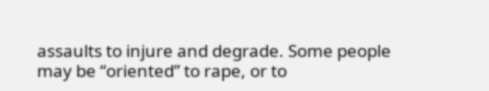assaults to injure and degrade. Some people may be “oriented” to rape, or to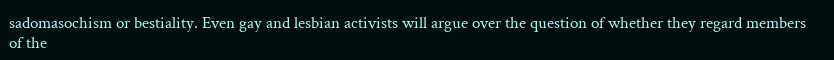sadomasochism or bestiality. Even gay and lesbian activists will argue over the question of whether they regard members of the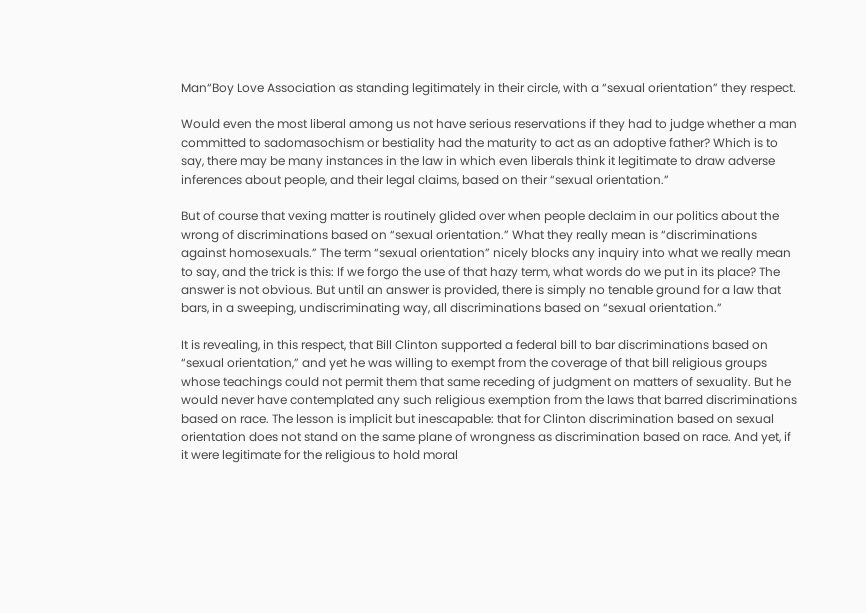Man“Boy Love Association as standing legitimately in their circle, with a “sexual orientation” they respect.

Would even the most liberal among us not have serious reservations if they had to judge whether a man committed to sadomasochism or bestiality had the maturity to act as an adoptive father? Which is to say, there may be many instances in the law in which even liberals think it legitimate to draw adverse inferences about people, and their legal claims, based on their “sexual orientation.”

But of course that vexing matter is routinely glided over when people declaim in our politics about the wrong of discriminations based on “sexual orientation.” What they really mean is “discriminations against homosexuals.” The term “sexual orientation” nicely blocks any inquiry into what we really mean to say, and the trick is this: If we forgo the use of that hazy term, what words do we put in its place? The answer is not obvious. But until an answer is provided, there is simply no tenable ground for a law that bars, in a sweeping, undiscriminating way, all discriminations based on “sexual orientation.”

It is revealing, in this respect, that Bill Clinton supported a federal bill to bar discriminations based on “sexual orientation,” and yet he was willing to exempt from the coverage of that bill religious groups whose teachings could not permit them that same receding of judgment on matters of sexuality. But he would never have contemplated any such religious exemption from the laws that barred discriminations based on race. The lesson is implicit but inescapable: that for Clinton discrimination based on sexual orientation does not stand on the same plane of wrongness as discrimination based on race. And yet, if it were legitimate for the religious to hold moral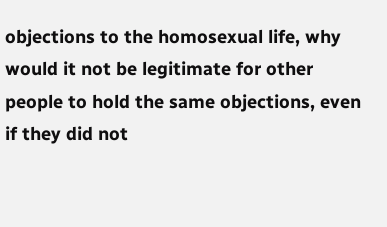objections to the homosexual life, why would it not be legitimate for other people to hold the same objections, even if they did not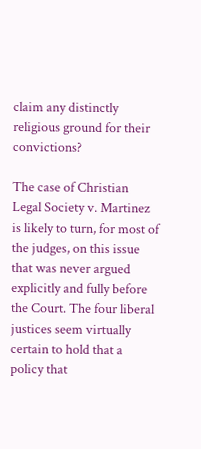claim any distinctly religious ground for their convictions?

The case of Christian Legal Society v. Martinez is likely to turn, for most of the judges, on this issue that was never argued explicitly and fully before the Court. The four liberal justices seem virtually certain to hold that a policy that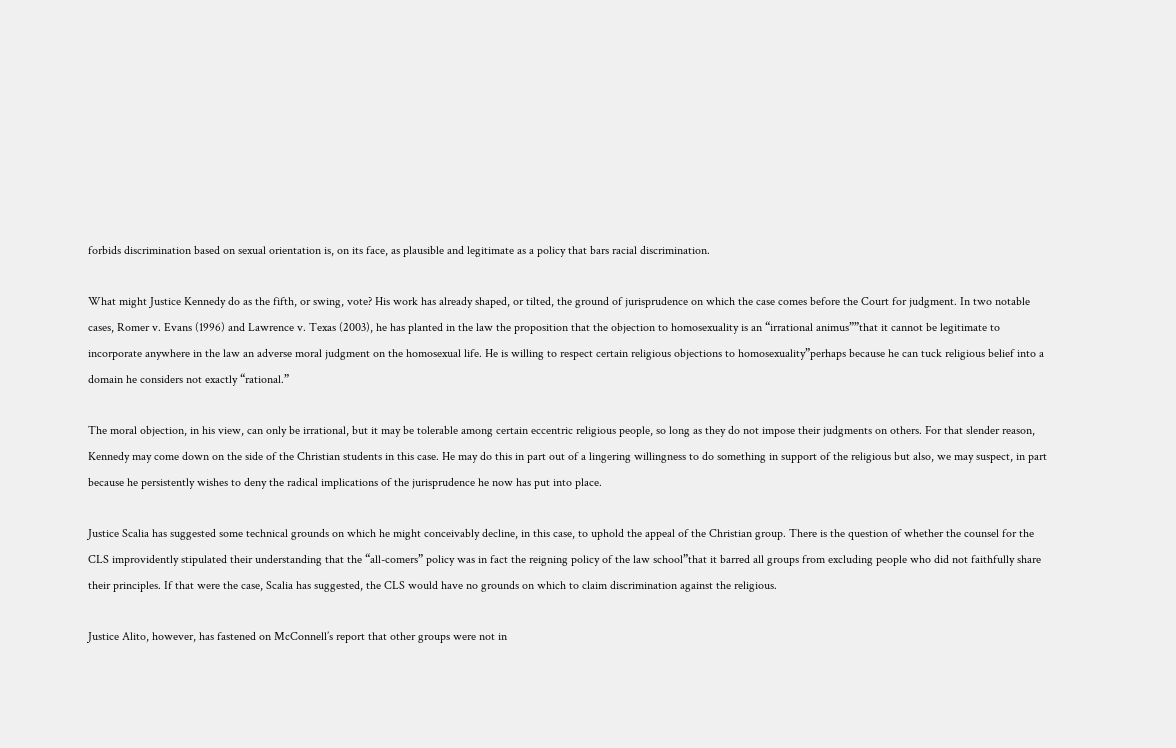forbids discrimination based on sexual orientation is, on its face, as plausible and legitimate as a policy that bars racial discrimination.

What might Justice Kennedy do as the fifth, or swing, vote? His work has already shaped, or tilted, the ground of jurisprudence on which the case comes before the Court for judgment. In two notable cases, Romer v. Evans (1996) and Lawrence v. Texas (2003), he has planted in the law the proposition that the objection to homosexuality is an “irrational animus””that it cannot be legitimate to incorporate anywhere in the law an adverse moral judgment on the homosexual life. He is willing to respect certain religious objections to homosexuality”perhaps because he can tuck religious belief into a domain he considers not exactly “rational.”

The moral objection, in his view, can only be irrational, but it may be tolerable among certain eccentric religious people, so long as they do not impose their judgments on others. For that slender reason, Kennedy may come down on the side of the Christian students in this case. He may do this in part out of a lingering willingness to do something in support of the religious but also, we may suspect, in part because he persistently wishes to deny the radical implications of the jurisprudence he now has put into place.

Justice Scalia has suggested some technical grounds on which he might conceivably decline, in this case, to uphold the appeal of the Christian group. There is the question of whether the counsel for the CLS improvidently stipulated their understanding that the “all-comers” policy was in fact the reigning policy of the law school”that it barred all groups from excluding people who did not faithfully share their principles. If that were the case, Scalia has suggested, the CLS would have no grounds on which to claim discrimination against the religious.

Justice Alito, however, has fastened on McConnell’s report that other groups were not in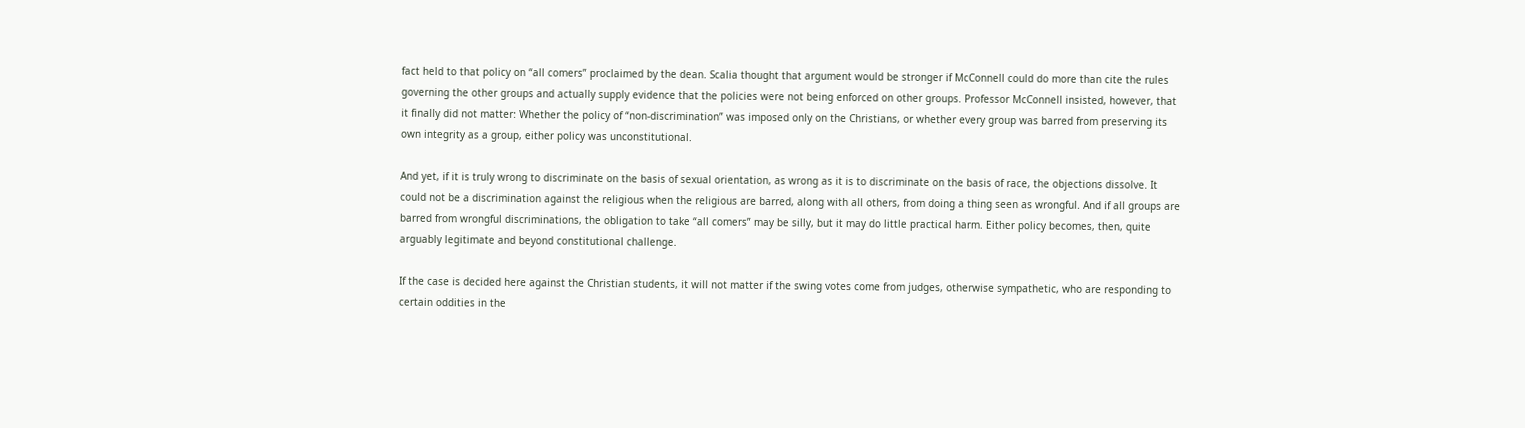fact held to that policy on “all comers” proclaimed by the dean. Scalia thought that argument would be stronger if McConnell could do more than cite the rules governing the other groups and actually supply evidence that the policies were not being enforced on other groups. Professor McConnell insisted, however, that it finally did not matter: Whether the policy of “non-discrimination” was imposed only on the Christians, or whether every group was barred from preserving its own integrity as a group, either policy was unconstitutional.

And yet, if it is truly wrong to discriminate on the basis of sexual orientation, as wrong as it is to discriminate on the basis of race, the objections dissolve. It could not be a discrimination against the religious when the religious are barred, along with all others, from doing a thing seen as wrongful. And if all groups are barred from wrongful discriminations, the obligation to take “all comers” may be silly, but it may do little practical harm. Either policy becomes, then, quite arguably legitimate and beyond constitutional challenge.

If the case is decided here against the Christian students, it will not matter if the swing votes come from judges, otherwise sympathetic, who are responding to certain oddities in the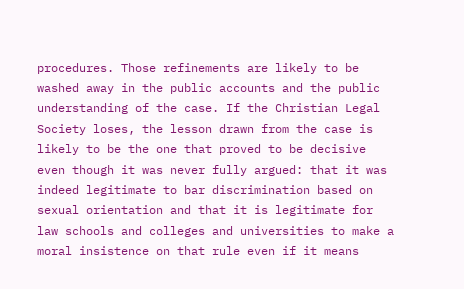procedures. Those refinements are likely to be washed away in the public accounts and the public understanding of the case. If the Christian Legal Society loses, the lesson drawn from the case is likely to be the one that proved to be decisive even though it was never fully argued: that it was indeed legitimate to bar discrimination based on sexual orientation and that it is legitimate for law schools and colleges and universities to make a moral insistence on that rule even if it means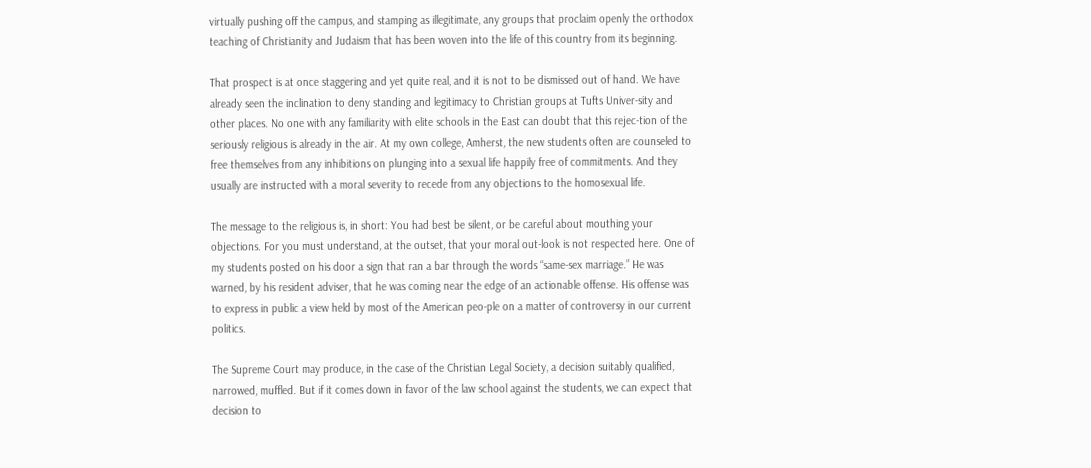virtually pushing off the campus, and stamping as illegitimate, any groups that proclaim openly the orthodox teaching of Christianity and Judaism that has been woven into the life of this country from its beginning.

That prospect is at once staggering and yet quite real, and it is not to be dismissed out of hand. We have already seen the inclination to deny standing and legitimacy to Christian groups at Tufts Univer-sity and other places. No one with any familiarity with elite schools in the East can doubt that this rejec-tion of the seriously religious is already in the air. At my own college, Amherst, the new students often are counseled to free themselves from any inhibitions on plunging into a sexual life happily free of commitments. And they usually are instructed with a moral severity to recede from any objections to the homosexual life.

The message to the religious is, in short: You had best be silent, or be careful about mouthing your objections. For you must understand, at the outset, that your moral out-look is not respected here. One of my students posted on his door a sign that ran a bar through the words “same-sex marriage.” He was warned, by his resident adviser, that he was coming near the edge of an actionable offense. His offense was to express in public a view held by most of the American peo-ple on a matter of controversy in our current politics.

The Supreme Court may produce, in the case of the Christian Legal Society, a decision suitably qualified, narrowed, muffled. But if it comes down in favor of the law school against the students, we can expect that decision to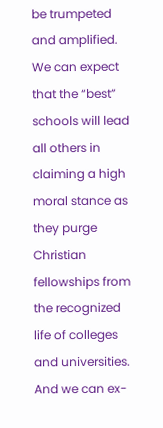be trumpeted and amplified. We can expect that the “best” schools will lead all others in claiming a high moral stance as they purge Christian fellowships from the recognized life of colleges and universities. And we can ex-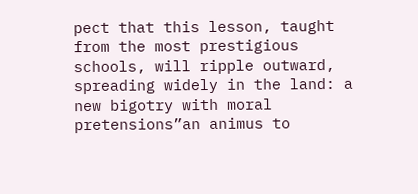pect that this lesson, taught from the most prestigious schools, will ripple outward, spreading widely in the land: a new bigotry with moral pretensions”an animus to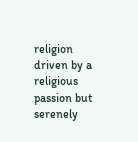religion driven by a religious passion but serenely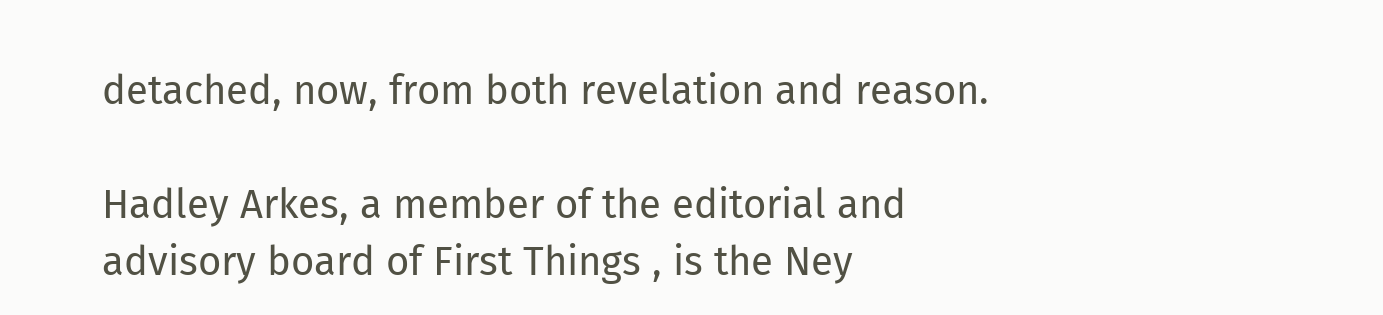detached, now, from both revelation and reason.

Hadley Arkes, a member of the editorial and advisory board of First Things , is the Ney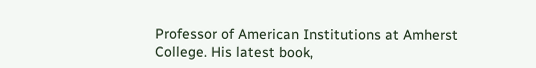Professor of American Institutions at Amherst College. His latest book,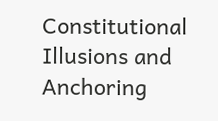Constitutional Illusions and Anchoring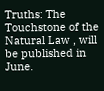Truths: The Touchstone of the Natural Law , will be published in June.